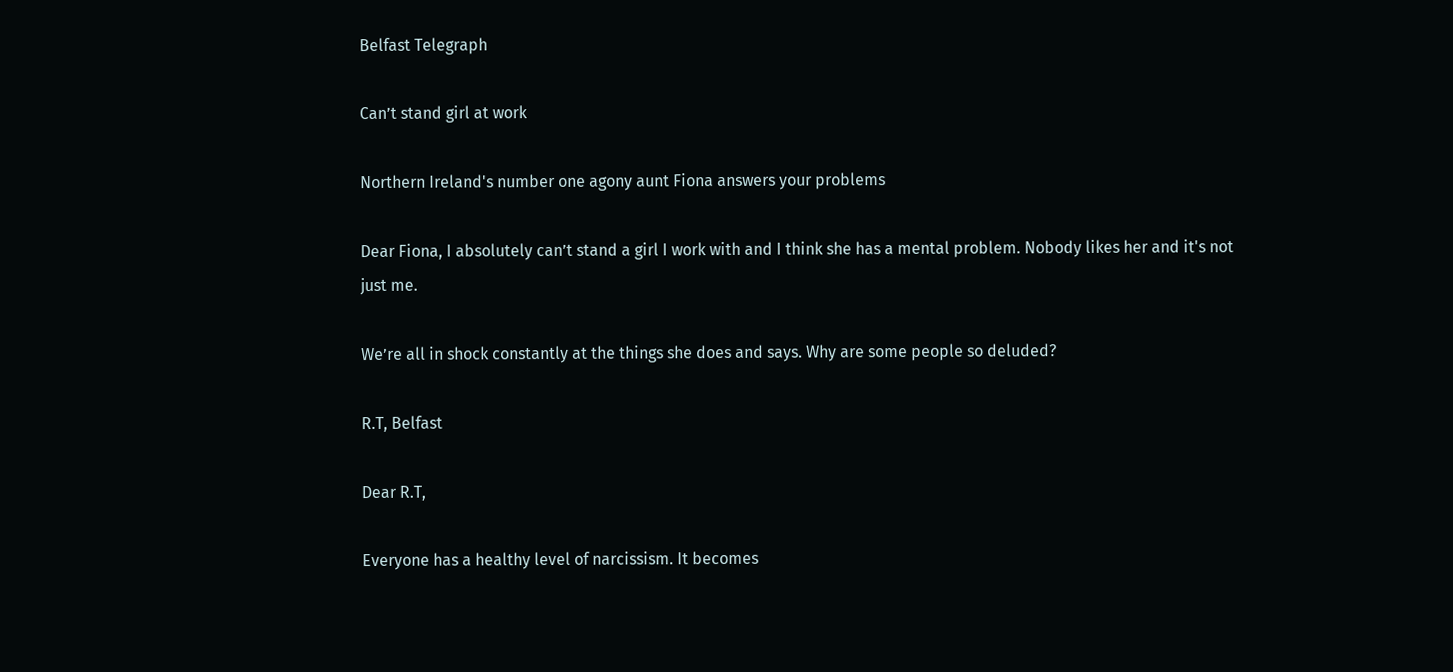Belfast Telegraph

Can’t stand girl at work

Northern Ireland's number one agony aunt Fiona answers your problems

Dear Fiona, I absolutely can’t stand a girl I work with and I think she has a mental problem. Nobody likes her and it's not just me.

We’re all in shock constantly at the things she does and says. Why are some people so deluded?

R.T, Belfast

Dear R.T,

Everyone has a healthy level of narcissism. It becomes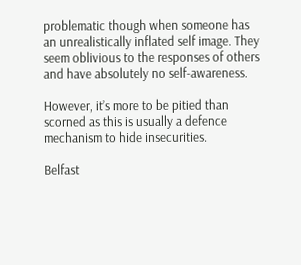problematic though when someone has an unrealistically inflated self image. They seem oblivious to the responses of others and have absolutely no self-awareness.

However, it’s more to be pitied than scorned as this is usually a defence mechanism to hide insecurities.

Belfast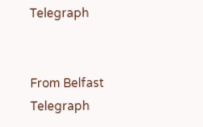Telegraph


From Belfast Telegraph